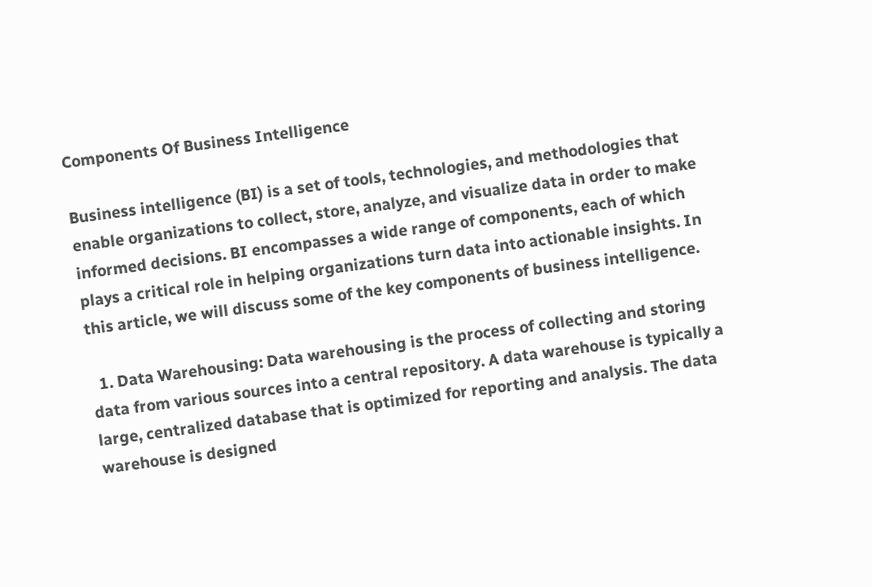Components Of Business Intelligence

Business intelligence (BI) is a set of tools, technologies, and methodologies that enable organizations to collect, store, analyze, and visualize data in order to make informed decisions. BI encompasses a wide range of components, each of which plays a critical role in helping organizations turn data into actionable insights. In this article, we will discuss some of the key components of business intelligence.

  1. Data Warehousing: Data warehousing is the process of collecting and storing data from various sources into a central repository. A data warehouse is typically a large, centralized database that is optimized for reporting and analysis. The data warehouse is designed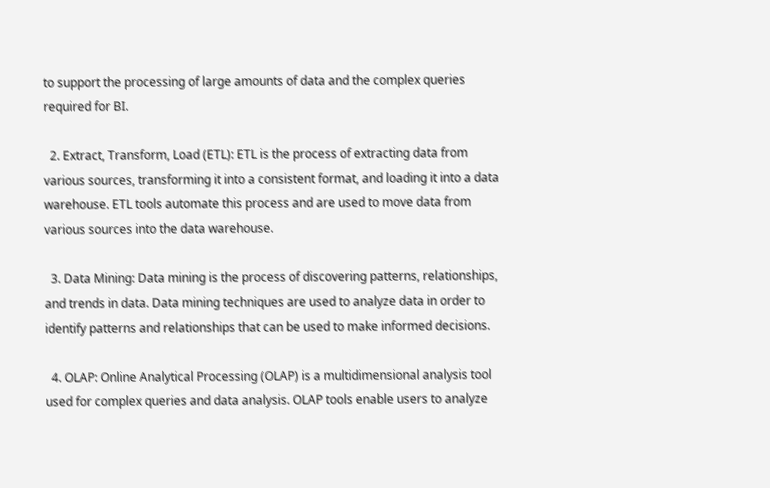to support the processing of large amounts of data and the complex queries required for BI.

  2. Extract, Transform, Load (ETL): ETL is the process of extracting data from various sources, transforming it into a consistent format, and loading it into a data warehouse. ETL tools automate this process and are used to move data from various sources into the data warehouse.

  3. Data Mining: Data mining is the process of discovering patterns, relationships, and trends in data. Data mining techniques are used to analyze data in order to identify patterns and relationships that can be used to make informed decisions.

  4. OLAP: Online Analytical Processing (OLAP) is a multidimensional analysis tool used for complex queries and data analysis. OLAP tools enable users to analyze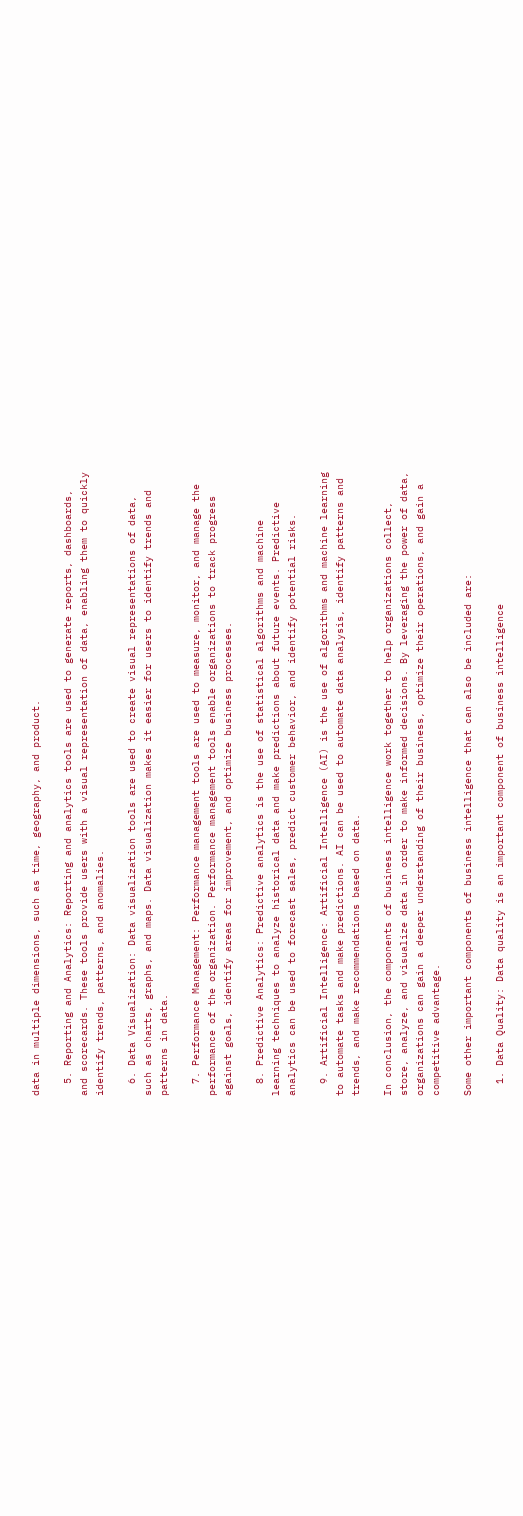data in multiple dimensions, such as time, geography, and product.

  5. Reporting and Analytics: Reporting and analytics tools are used to generate reports, dashboards, and scorecards. These tools provide users with a visual representation of data, enabling them to quickly identify trends, patterns, and anomalies.

  6. Data Visualization: Data visualization tools are used to create visual representations of data, such as charts, graphs, and maps. Data visualization makes it easier for users to identify trends and patterns in data.

  7. Performance Management: Performance management tools are used to measure, monitor, and manage the performance of the organization. Performance management tools enable organizations to track progress against goals, identify areas for improvement, and optimize business processes.

  8. Predictive Analytics: Predictive analytics is the use of statistical algorithms and machine learning techniques to analyze historical data and make predictions about future events. Predictive analytics can be used to forecast sales, predict customer behavior, and identify potential risks.

  9. Artificial Intelligence: Artificial Intelligence (AI) is the use of algorithms and machine learning to automate tasks and make predictions. AI can be used to automate data analysis, identify patterns and trends, and make recommendations based on data.

In conclusion, the components of business intelligence work together to help organizations collect, store, analyze, and visualize data in order to make informed decisions. By leveraging the power of data, organizations can gain a deeper understanding of their business, optimize their operations, and gain a competitive advantage.

Some other important components of business intelligence that can also be included are:

  1. Data Quality: Data quality is an important component of business intelligence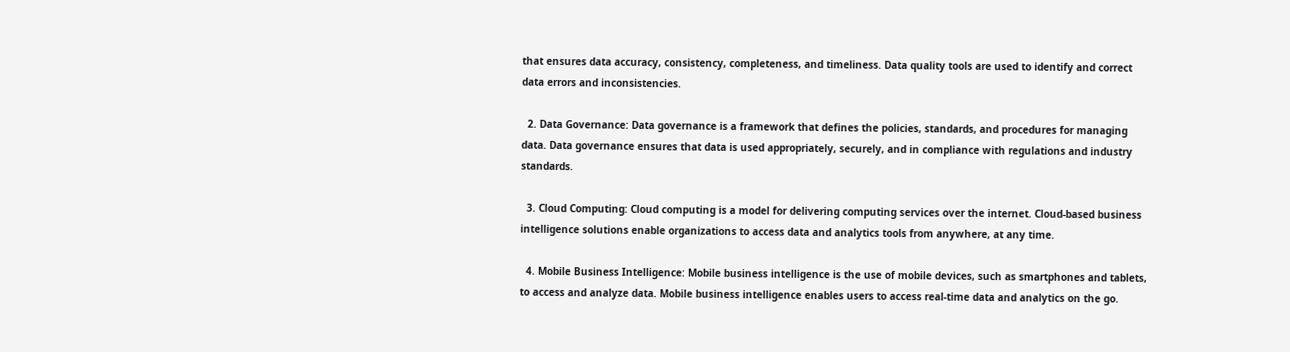that ensures data accuracy, consistency, completeness, and timeliness. Data quality tools are used to identify and correct data errors and inconsistencies.

  2. Data Governance: Data governance is a framework that defines the policies, standards, and procedures for managing data. Data governance ensures that data is used appropriately, securely, and in compliance with regulations and industry standards.

  3. Cloud Computing: Cloud computing is a model for delivering computing services over the internet. Cloud-based business intelligence solutions enable organizations to access data and analytics tools from anywhere, at any time.

  4. Mobile Business Intelligence: Mobile business intelligence is the use of mobile devices, such as smartphones and tablets, to access and analyze data. Mobile business intelligence enables users to access real-time data and analytics on the go.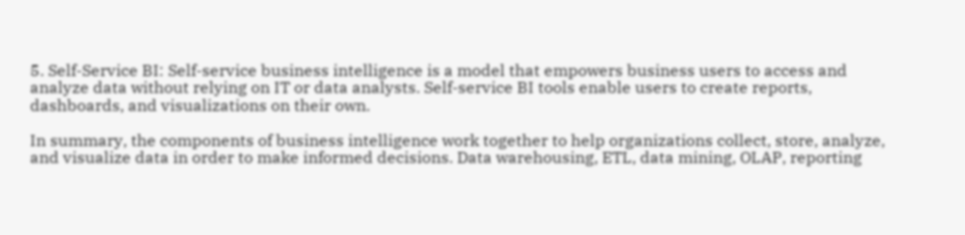5. Self-Service BI: Self-service business intelligence is a model that empowers business users to access and analyze data without relying on IT or data analysts. Self-service BI tools enable users to create reports, dashboards, and visualizations on their own.

In summary, the components of business intelligence work together to help organizations collect, store, analyze, and visualize data in order to make informed decisions. Data warehousing, ETL, data mining, OLAP, reporting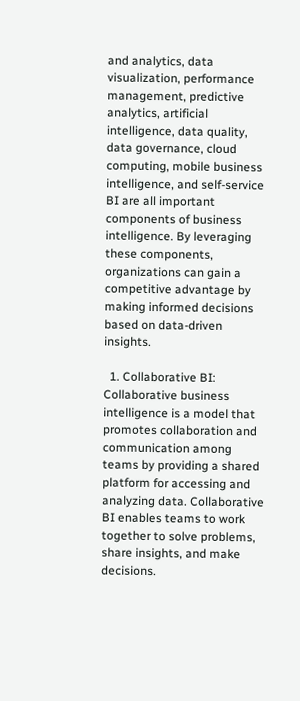and analytics, data visualization, performance management, predictive analytics, artificial intelligence, data quality, data governance, cloud computing, mobile business intelligence, and self-service BI are all important components of business intelligence. By leveraging these components, organizations can gain a competitive advantage by making informed decisions based on data-driven insights.

  1. Collaborative BI: Collaborative business intelligence is a model that promotes collaboration and communication among teams by providing a shared platform for accessing and analyzing data. Collaborative BI enables teams to work together to solve problems, share insights, and make decisions.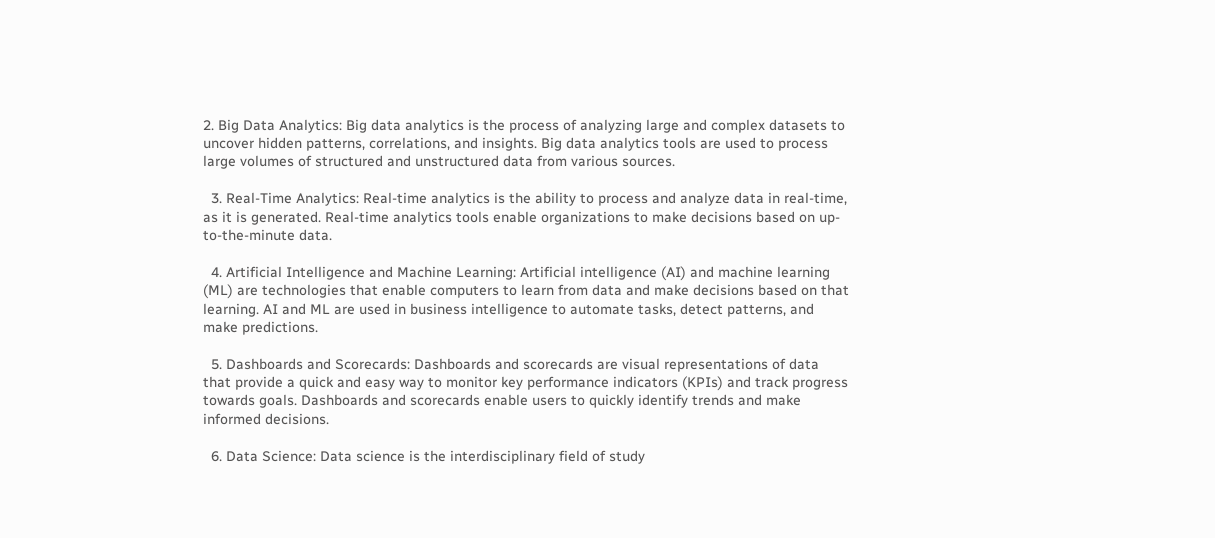2. Big Data Analytics: Big data analytics is the process of analyzing large and complex datasets to uncover hidden patterns, correlations, and insights. Big data analytics tools are used to process large volumes of structured and unstructured data from various sources.

  3. Real-Time Analytics: Real-time analytics is the ability to process and analyze data in real-time, as it is generated. Real-time analytics tools enable organizations to make decisions based on up-to-the-minute data.

  4. Artificial Intelligence and Machine Learning: Artificial intelligence (AI) and machine learning (ML) are technologies that enable computers to learn from data and make decisions based on that learning. AI and ML are used in business intelligence to automate tasks, detect patterns, and make predictions.

  5. Dashboards and Scorecards: Dashboards and scorecards are visual representations of data that provide a quick and easy way to monitor key performance indicators (KPIs) and track progress towards goals. Dashboards and scorecards enable users to quickly identify trends and make informed decisions.

  6. Data Science: Data science is the interdisciplinary field of study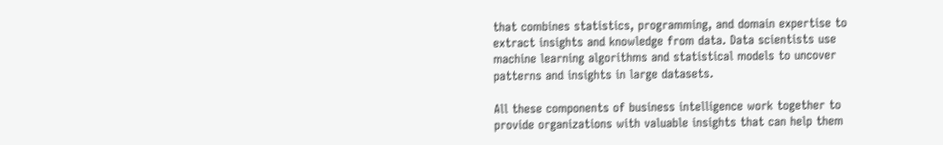that combines statistics, programming, and domain expertise to extract insights and knowledge from data. Data scientists use machine learning algorithms and statistical models to uncover patterns and insights in large datasets.

All these components of business intelligence work together to provide organizations with valuable insights that can help them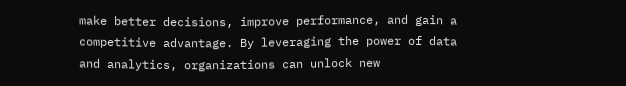make better decisions, improve performance, and gain a competitive advantage. By leveraging the power of data and analytics, organizations can unlock new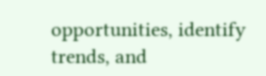opportunities, identify trends, and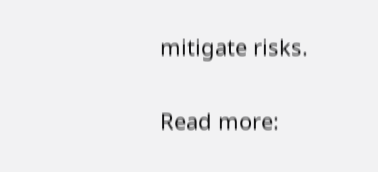mitigate risks.

Read more: